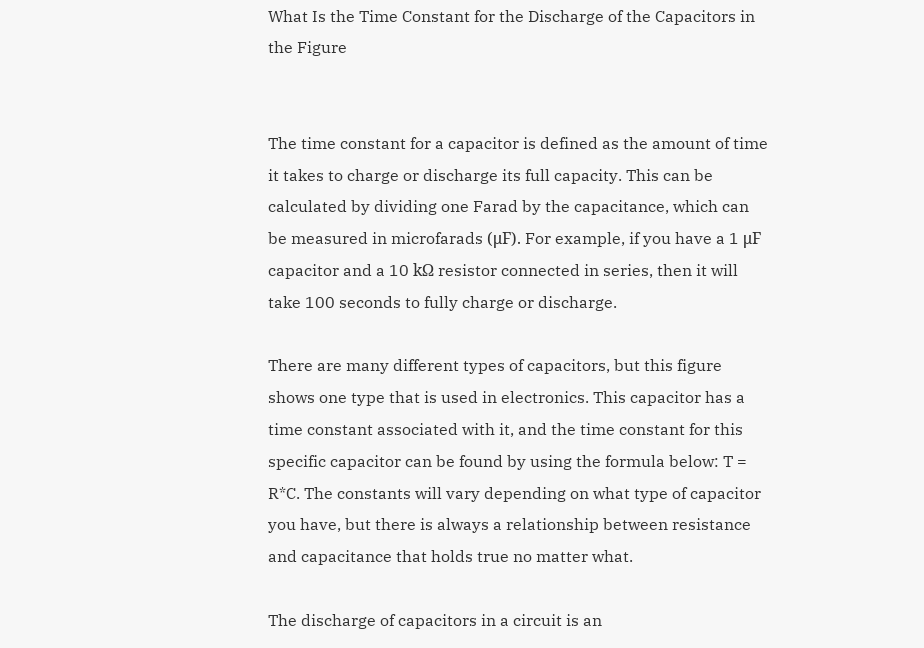What Is the Time Constant for the Discharge of the Capacitors in the Figure


The time constant for a capacitor is defined as the amount of time it takes to charge or discharge its full capacity. This can be calculated by dividing one Farad by the capacitance, which can be measured in microfarads (μF). For example, if you have a 1 μF capacitor and a 10 kΩ resistor connected in series, then it will take 100 seconds to fully charge or discharge.

There are many different types of capacitors, but this figure shows one type that is used in electronics. This capacitor has a time constant associated with it, and the time constant for this specific capacitor can be found by using the formula below: T = R*C. The constants will vary depending on what type of capacitor you have, but there is always a relationship between resistance and capacitance that holds true no matter what.

The discharge of capacitors in a circuit is an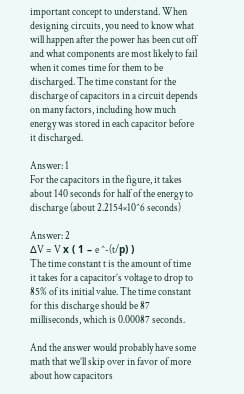important concept to understand. When designing circuits, you need to know what will happen after the power has been cut off and what components are most likely to fail when it comes time for them to be discharged. The time constant for the discharge of capacitors in a circuit depends on many factors, including how much energy was stored in each capacitor before it discharged.

Answer: 1
For the capacitors in the figure, it takes about 140 seconds for half of the energy to discharge (about 2.2154×10^6 seconds)

Answer: 2
∆V = V х ( 1 – e ^-(t/р) )
The time constant t is the amount of time it takes for a capacitor’s voltage to drop to 85% of its initial value. The time constant for this discharge should be 87 milliseconds, which is 0.00087 seconds.

And the answer would probably have some math that we’ll skip over in favor of more about how capacitors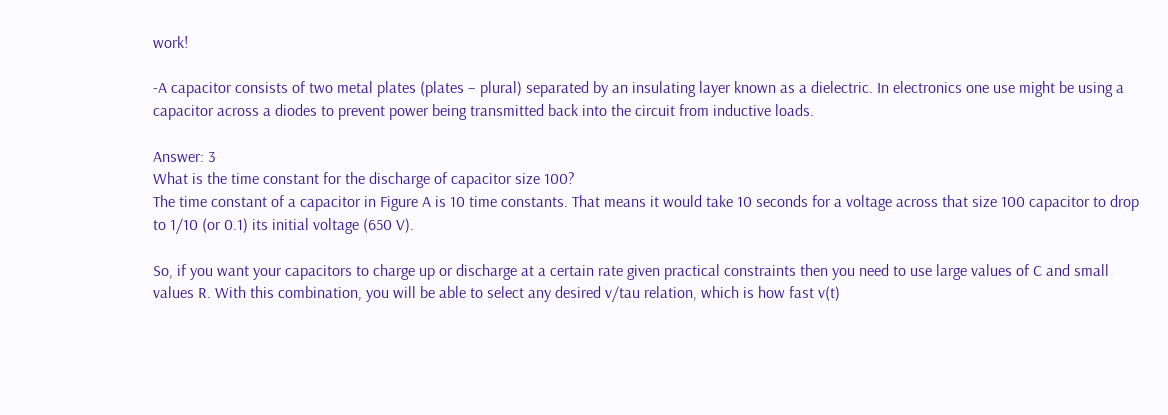work!

-A capacitor consists of two metal plates (plates – plural) separated by an insulating layer known as a dielectric. In electronics one use might be using a capacitor across a diodes to prevent power being transmitted back into the circuit from inductive loads.

Answer: 3
What is the time constant for the discharge of capacitor size 100?
The time constant of a capacitor in Figure A is 10 time constants. That means it would take 10 seconds for a voltage across that size 100 capacitor to drop to 1/10 (or 0.1) its initial voltage (650 V).

So, if you want your capacitors to charge up or discharge at a certain rate given practical constraints then you need to use large values of C and small values R. With this combination, you will be able to select any desired v/tau relation, which is how fast v(t)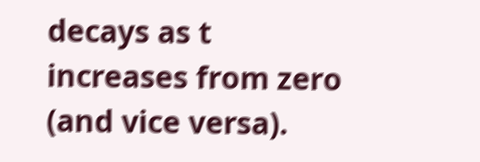decays as t increases from zero (and vice versa).